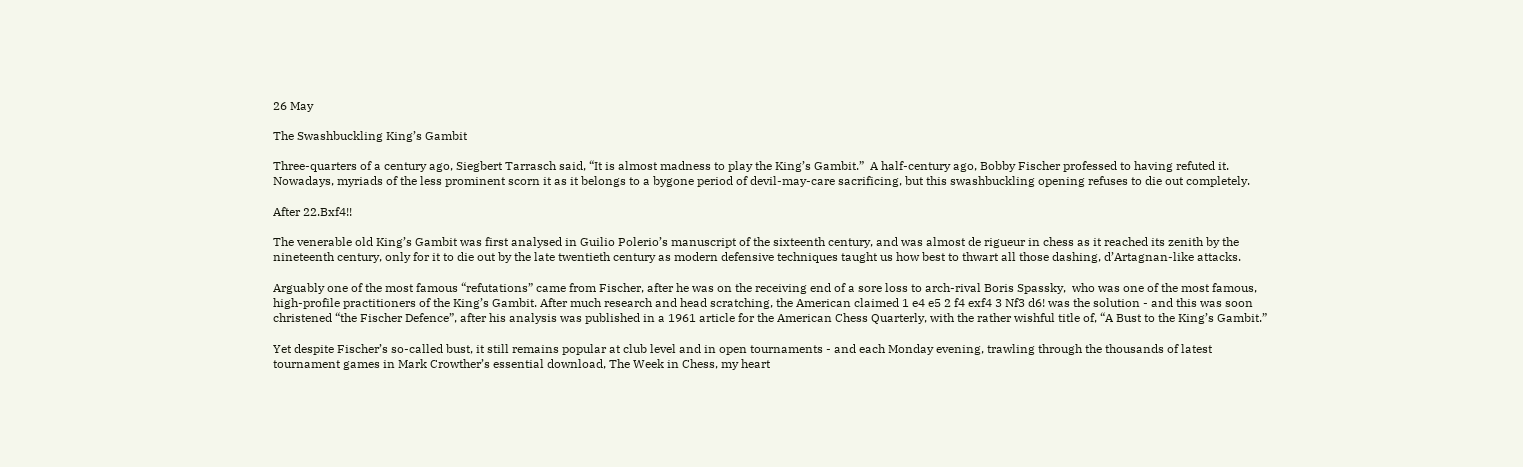26 May

The Swashbuckling King’s Gambit

Three-quarters of a century ago, Siegbert Tarrasch said, “It is almost madness to play the King’s Gambit.”  A half-century ago, Bobby Fischer professed to having refuted it.  Nowadays, myriads of the less prominent scorn it as it belongs to a bygone period of devil-may-care sacrificing, but this swashbuckling opening refuses to die out completely.

After 22.Bxf4!!

The venerable old King’s Gambit was first analysed in Guilio Polerio’s manuscript of the sixteenth century, and was almost de rigueur in chess as it reached its zenith by the nineteenth century, only for it to die out by the late twentieth century as modern defensive techniques taught us how best to thwart all those dashing, d’Artagnan-like attacks.

Arguably one of the most famous “refutations” came from Fischer, after he was on the receiving end of a sore loss to arch-rival Boris Spassky,  who was one of the most famous, high-profile practitioners of the King’s Gambit. After much research and head scratching, the American claimed 1 e4 e5 2 f4 exf4 3 Nf3 d6! was the solution - and this was soon christened “the Fischer Defence”, after his analysis was published in a 1961 article for the American Chess Quarterly, with the rather wishful title of, “A Bust to the King’s Gambit.”

Yet despite Fischer’s so-called bust, it still remains popular at club level and in open tournaments - and each Monday evening, trawling through the thousands of latest tournament games in Mark Crowther’s essential download, The Week in Chess, my heart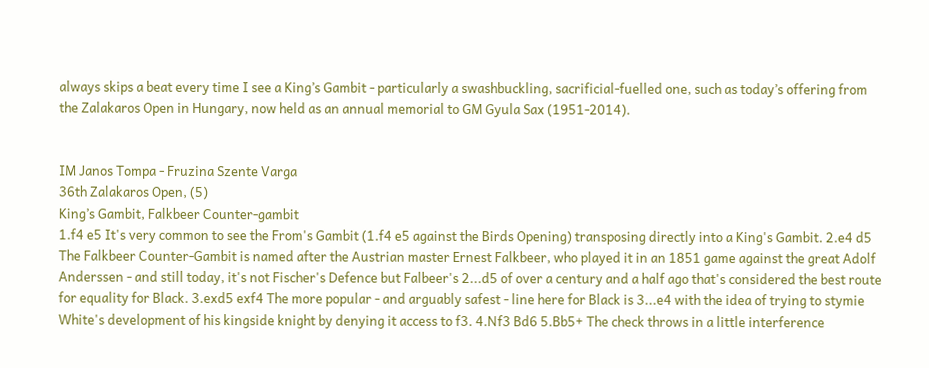always skips a beat every time I see a King’s Gambit - particularly a swashbuckling, sacrificial-fuelled one, such as today’s offering from the Zalakaros Open in Hungary, now held as an annual memorial to GM Gyula Sax (1951-2014).


IM Janos Tompa - Fruzina Szente Varga
36th Zalakaros Open, (5)
King’s Gambit, Falkbeer Counter-gambit
1.f4 e5 It's very common to see the From's Gambit (1.f4 e5 against the Birds Opening) transposing directly into a King's Gambit. 2.e4 d5 The Falkbeer Counter-Gambit is named after the Austrian master Ernest Falkbeer, who played it in an 1851 game against the great Adolf Anderssen - and still today, it's not Fischer's Defence but Falbeer's 2...d5 of over a century and a half ago that's considered the best route for equality for Black. 3.exd5 exf4 The more popular - and arguably safest - line here for Black is 3...e4 with the idea of trying to stymie White's development of his kingside knight by denying it access to f3. 4.Nf3 Bd6 5.Bb5+ The check throws in a little interference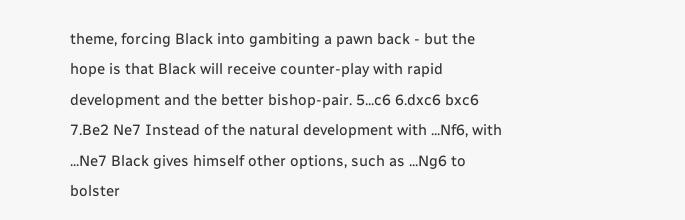theme, forcing Black into gambiting a pawn back - but the hope is that Black will receive counter-play with rapid development and the better bishop-pair. 5...c6 6.dxc6 bxc6 7.Be2 Ne7 Instead of the natural development with ...Nf6, with ...Ne7 Black gives himself other options, such as ...Ng6 to bolster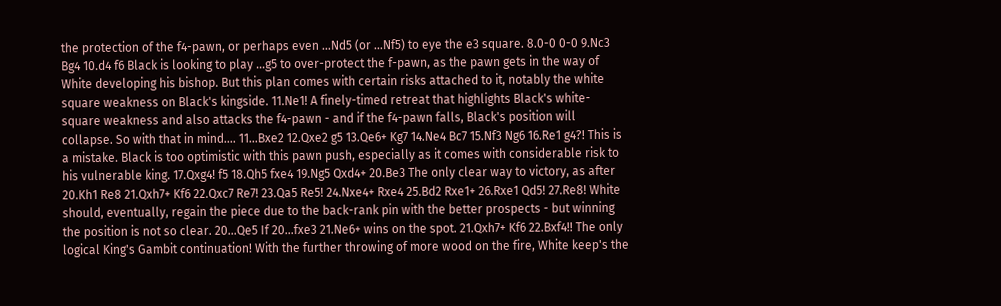the protection of the f4-pawn, or perhaps even ...Nd5 (or ...Nf5) to eye the e3 square. 8.0-0 0-0 9.Nc3 Bg4 10.d4 f6 Black is looking to play ...g5 to over-protect the f-pawn, as the pawn gets in the way of White developing his bishop. But this plan comes with certain risks attached to it, notably the white square weakness on Black's kingside. 11.Ne1! A finely-timed retreat that highlights Black's white-square weakness and also attacks the f4-pawn - and if the f4-pawn falls, Black's position will collapse. So with that in mind.... 11...Bxe2 12.Qxe2 g5 13.Qe6+ Kg7 14.Ne4 Bc7 15.Nf3 Ng6 16.Re1 g4?! This is a mistake. Black is too optimistic with this pawn push, especially as it comes with considerable risk to his vulnerable king. 17.Qxg4! f5 18.Qh5 fxe4 19.Ng5 Qxd4+ 20.Be3 The only clear way to victory, as after 20.Kh1 Re8 21.Qxh7+ Kf6 22.Qxc7 Re7! 23.Qa5 Re5! 24.Nxe4+ Rxe4 25.Bd2 Rxe1+ 26.Rxe1 Qd5! 27.Re8! White should, eventually, regain the piece due to the back-rank pin with the better prospects - but winning the position is not so clear. 20...Qe5 If 20...fxe3 21.Ne6+ wins on the spot. 21.Qxh7+ Kf6 22.Bxf4!! The only logical King's Gambit continuation! With the further throwing of more wood on the fire, White keep's the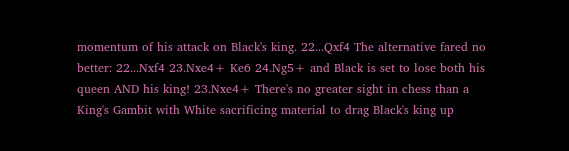momentum of his attack on Black's king. 22...Qxf4 The alternative fared no better: 22...Nxf4 23.Nxe4+ Ke6 24.Ng5+ and Black is set to lose both his queen AND his king! 23.Nxe4+ There's no greater sight in chess than a King's Gambit with White sacrificing material to drag Black's king up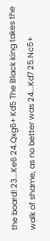the board! 23...Ke6 24.Qxg6+ Kd5 The Black king takes the walk of shame, as no better was 24...Kd7 25.Nc5+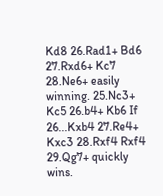Kd8 26.Rad1+ Bd6 27.Rxd6+ Kc7 28.Ne6+ easily winning. 25.Nc3+ Kc5 26.b4+ Kb6 If 26...Kxb4 27.Re4+ Kxc3 28.Rxf4 Rxf4 29.Qg7+ quickly wins.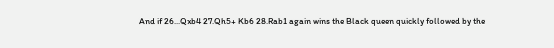And if 26...Qxb4 27.Qh5+ Kb6 28.Rab1 again wins the Black queen quickly followed by the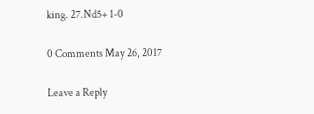king. 27.Nd5+ 1-0

0 Comments May 26, 2017

Leave a Reply